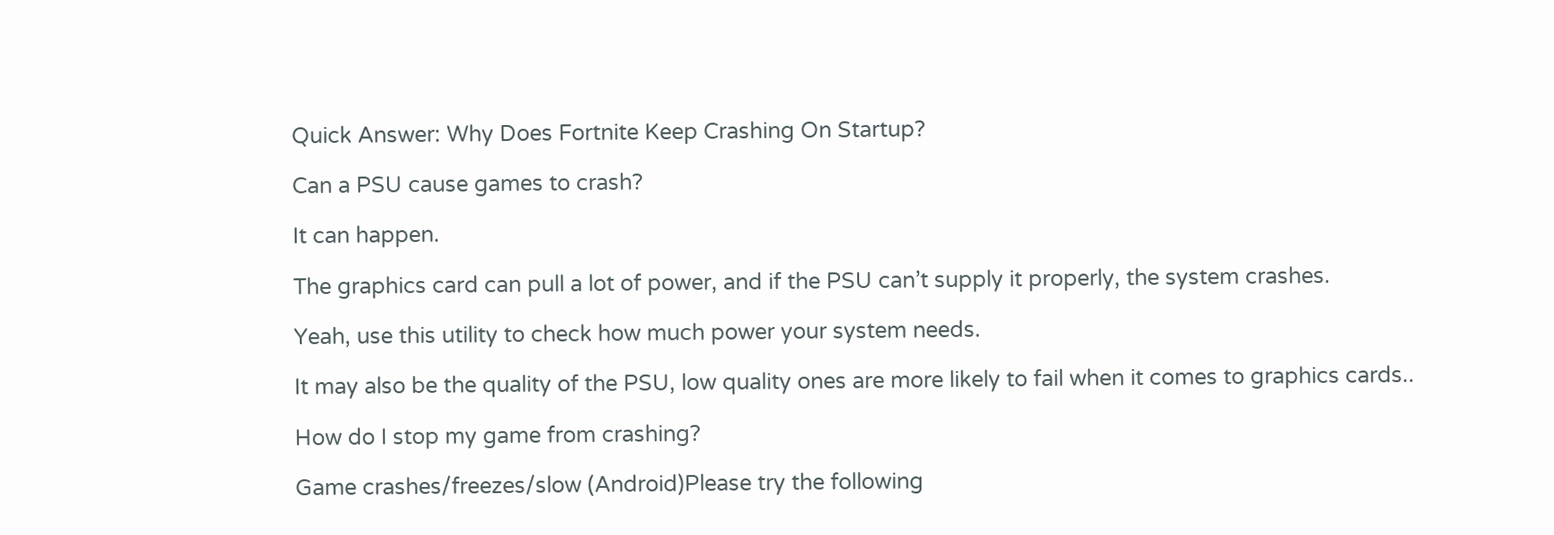Quick Answer: Why Does Fortnite Keep Crashing On Startup?

Can a PSU cause games to crash?

It can happen.

The graphics card can pull a lot of power, and if the PSU can’t supply it properly, the system crashes.

Yeah, use this utility to check how much power your system needs.

It may also be the quality of the PSU, low quality ones are more likely to fail when it comes to graphics cards..

How do I stop my game from crashing?

Game crashes/freezes/slow (Android)Please try the following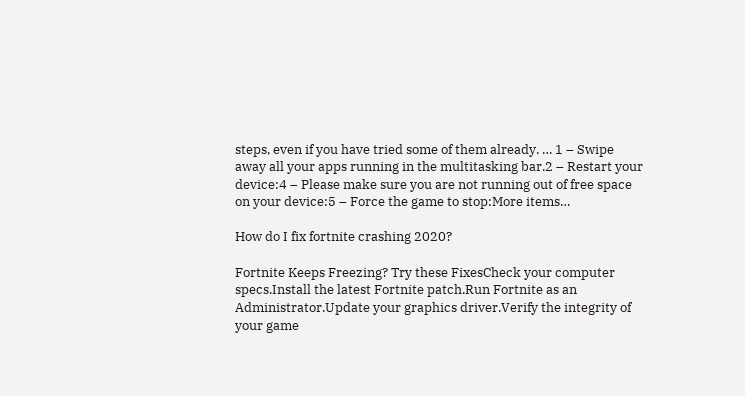steps, even if you have tried some of them already. … 1 – Swipe away all your apps running in the multitasking bar.2 – Restart your device:4 – Please make sure you are not running out of free space on your device:5 – Force the game to stop:More items…

How do I fix fortnite crashing 2020?

Fortnite Keeps Freezing? Try these FixesCheck your computer specs.Install the latest Fortnite patch.Run Fortnite as an Administrator.Update your graphics driver.Verify the integrity of your game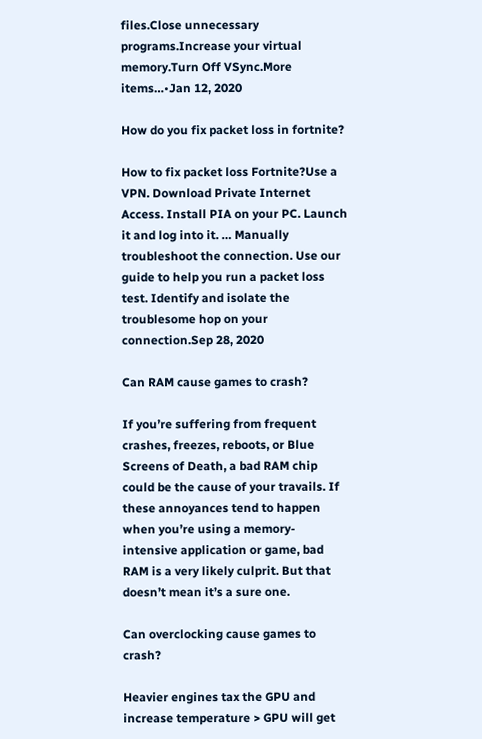files.Close unnecessary programs.Increase your virtual memory.Turn Off VSync.More items…•Jan 12, 2020

How do you fix packet loss in fortnite?

How to fix packet loss Fortnite?Use a VPN. Download Private Internet Access. Install PIA on your PC. Launch it and log into it. … Manually troubleshoot the connection. Use our guide to help you run a packet loss test. Identify and isolate the troublesome hop on your connection.Sep 28, 2020

Can RAM cause games to crash?

If you’re suffering from frequent crashes, freezes, reboots, or Blue Screens of Death, a bad RAM chip could be the cause of your travails. If these annoyances tend to happen when you’re using a memory-intensive application or game, bad RAM is a very likely culprit. But that doesn’t mean it’s a sure one.

Can overclocking cause games to crash?

Heavier engines tax the GPU and increase temperature > GPU will get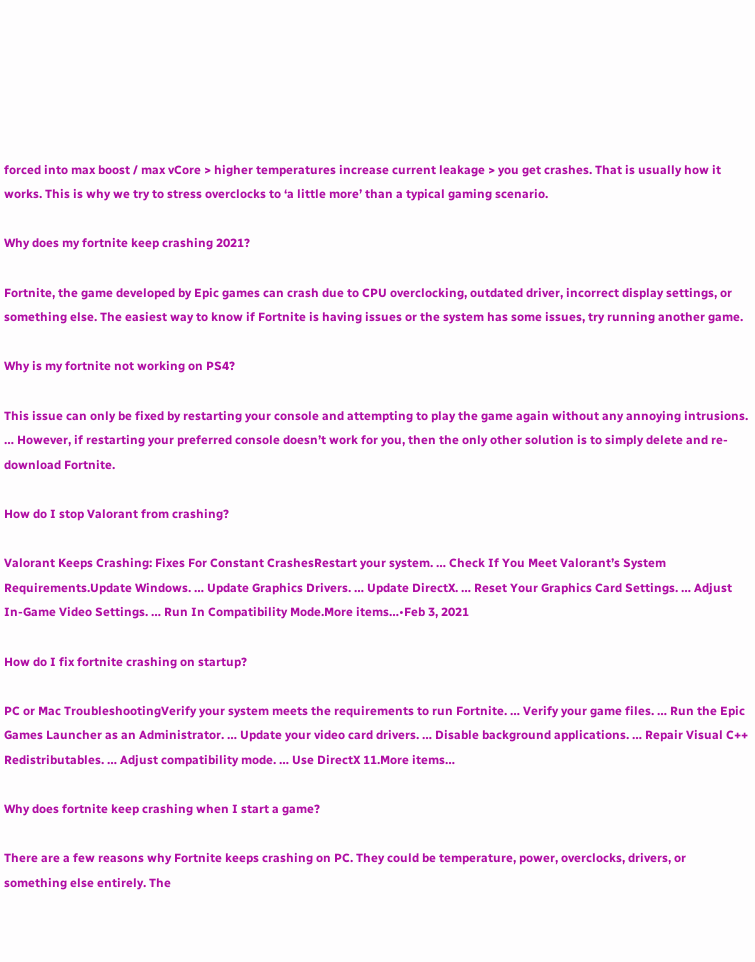forced into max boost / max vCore > higher temperatures increase current leakage > you get crashes. That is usually how it works. This is why we try to stress overclocks to ‘a little more’ than a typical gaming scenario.

Why does my fortnite keep crashing 2021?

Fortnite, the game developed by Epic games can crash due to CPU overclocking, outdated driver, incorrect display settings, or something else. The easiest way to know if Fortnite is having issues or the system has some issues, try running another game.

Why is my fortnite not working on PS4?

This issue can only be fixed by restarting your console and attempting to play the game again without any annoying intrusions. … However, if restarting your preferred console doesn’t work for you, then the only other solution is to simply delete and re-download Fortnite.

How do I stop Valorant from crashing?

Valorant Keeps Crashing: Fixes For Constant CrashesRestart your system. … Check If You Meet Valorant’s System Requirements.Update Windows. … Update Graphics Drivers. … Update DirectX. … Reset Your Graphics Card Settings. … Adjust In-Game Video Settings. … Run In Compatibility Mode.More items…•Feb 3, 2021

How do I fix fortnite crashing on startup?

PC or Mac TroubleshootingVerify your system meets the requirements to run Fortnite. … Verify your game files. … Run the Epic Games Launcher as an Administrator. … Update your video card drivers. … Disable background applications. … Repair Visual C++ Redistributables. … Adjust compatibility mode. … Use DirectX 11.More items…

Why does fortnite keep crashing when I start a game?

There are a few reasons why Fortnite keeps crashing on PC. They could be temperature, power, overclocks, drivers, or something else entirely. The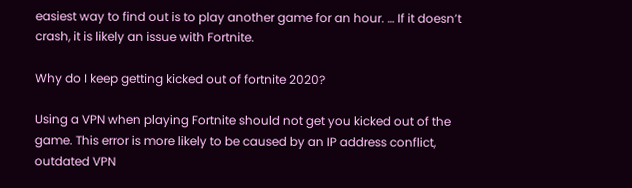easiest way to find out is to play another game for an hour. … If it doesn’t crash, it is likely an issue with Fortnite.

Why do I keep getting kicked out of fortnite 2020?

Using a VPN when playing Fortnite should not get you kicked out of the game. This error is more likely to be caused by an IP address conflict, outdated VPN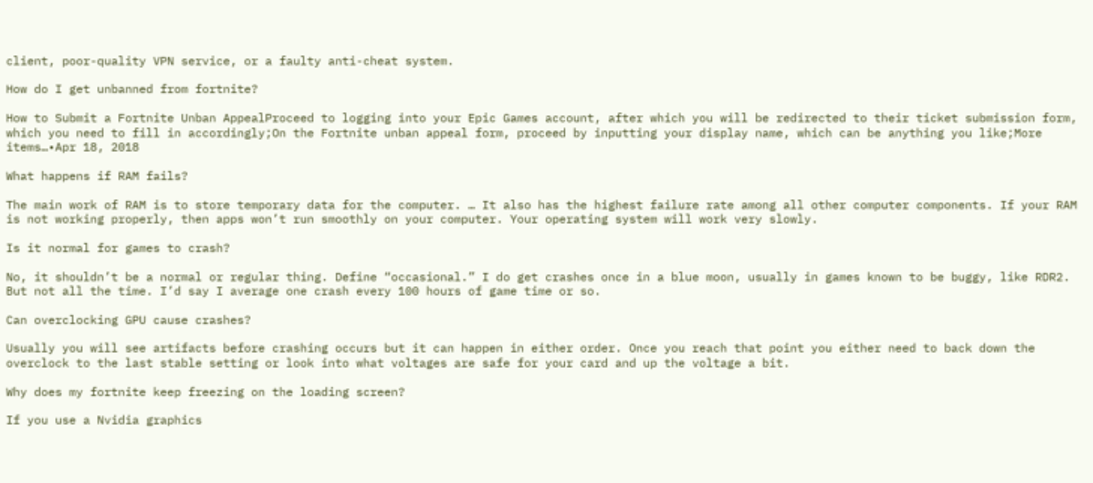client, poor-quality VPN service, or a faulty anti-cheat system.

How do I get unbanned from fortnite?

How to Submit a Fortnite Unban AppealProceed to logging into your Epic Games account, after which you will be redirected to their ticket submission form, which you need to fill in accordingly;On the Fortnite unban appeal form, proceed by inputting your display name, which can be anything you like;More items…•Apr 18, 2018

What happens if RAM fails?

The main work of RAM is to store temporary data for the computer. … It also has the highest failure rate among all other computer components. If your RAM is not working properly, then apps won’t run smoothly on your computer. Your operating system will work very slowly.

Is it normal for games to crash?

No, it shouldn’t be a normal or regular thing. Define “occasional.” I do get crashes once in a blue moon, usually in games known to be buggy, like RDR2. But not all the time. I’d say I average one crash every 100 hours of game time or so.

Can overclocking GPU cause crashes?

Usually you will see artifacts before crashing occurs but it can happen in either order. Once you reach that point you either need to back down the overclock to the last stable setting or look into what voltages are safe for your card and up the voltage a bit.

Why does my fortnite keep freezing on the loading screen?

If you use a Nvidia graphics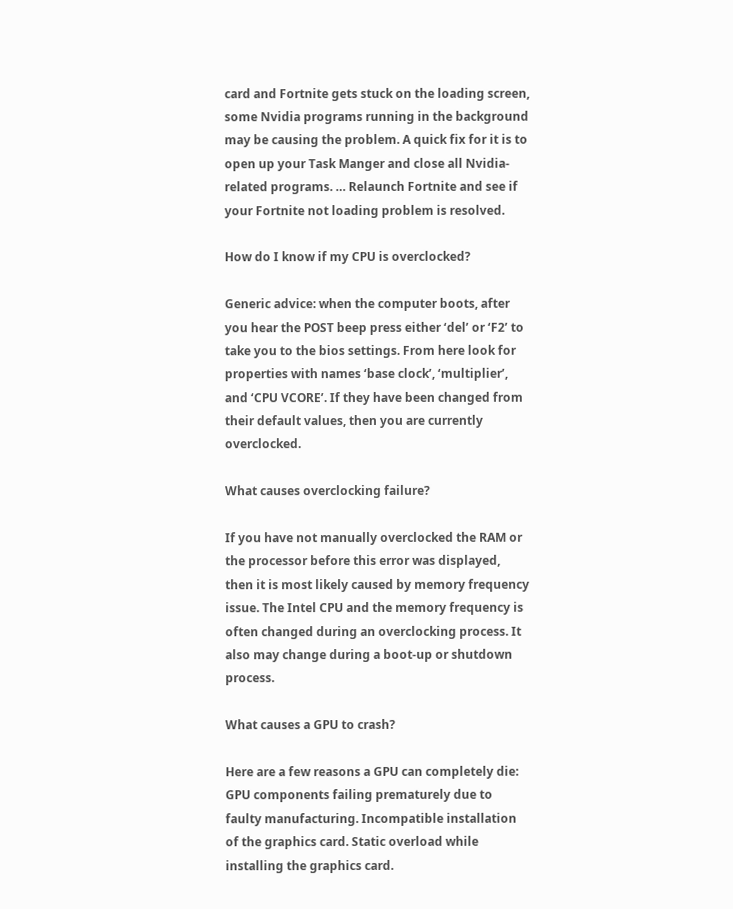card and Fortnite gets stuck on the loading screen, some Nvidia programs running in the background may be causing the problem. A quick fix for it is to open up your Task Manger and close all Nvidia-related programs. … Relaunch Fortnite and see if your Fortnite not loading problem is resolved.

How do I know if my CPU is overclocked?

Generic advice: when the computer boots, after you hear the POST beep press either ‘del’ or ‘F2’ to take you to the bios settings. From here look for properties with names ‘base clock’, ‘multiplier’, and ‘CPU VCORE’. If they have been changed from their default values, then you are currently overclocked.

What causes overclocking failure?

If you have not manually overclocked the RAM or the processor before this error was displayed, then it is most likely caused by memory frequency issue. The Intel CPU and the memory frequency is often changed during an overclocking process. It also may change during a boot-up or shutdown process.

What causes a GPU to crash?

Here are a few reasons a GPU can completely die: GPU components failing prematurely due to faulty manufacturing. Incompatible installation of the graphics card. Static overload while installing the graphics card.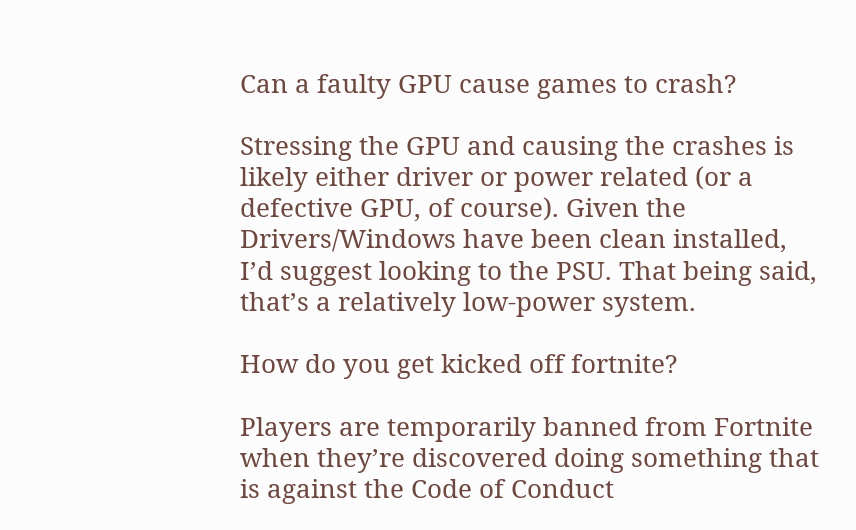Can a faulty GPU cause games to crash?

Stressing the GPU and causing the crashes is likely either driver or power related (or a defective GPU, of course). Given the Drivers/Windows have been clean installed, I’d suggest looking to the PSU. That being said, that’s a relatively low-power system.

How do you get kicked off fortnite?

Players are temporarily banned from Fortnite when they’re discovered doing something that is against the Code of Conduct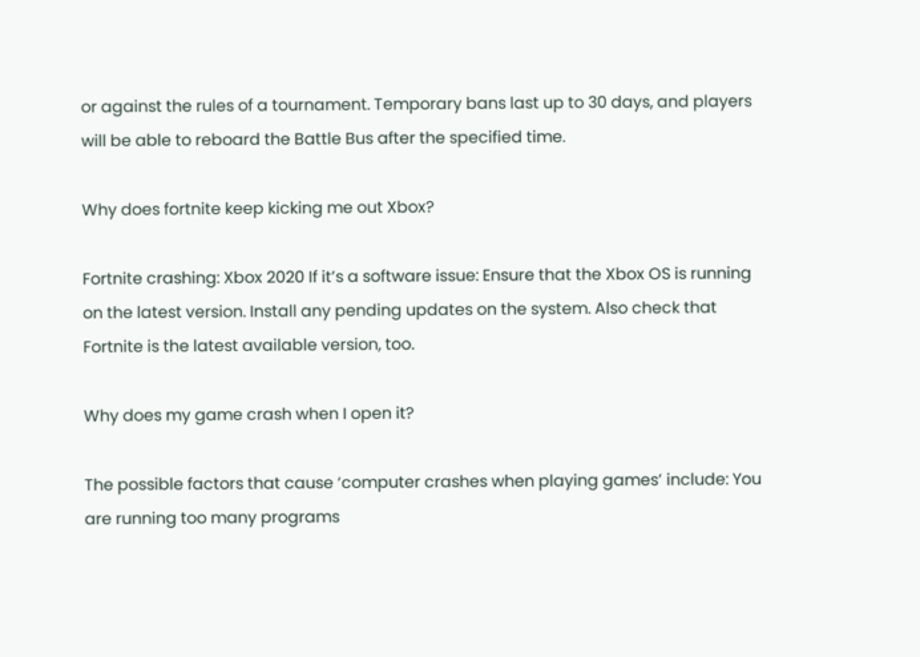or against the rules of a tournament. Temporary bans last up to 30 days, and players will be able to reboard the Battle Bus after the specified time.

Why does fortnite keep kicking me out Xbox?

Fortnite crashing: Xbox 2020 If it’s a software issue: Ensure that the Xbox OS is running on the latest version. Install any pending updates on the system. Also check that Fortnite is the latest available version, too.

Why does my game crash when I open it?

The possible factors that cause ‘computer crashes when playing games’ include: You are running too many programs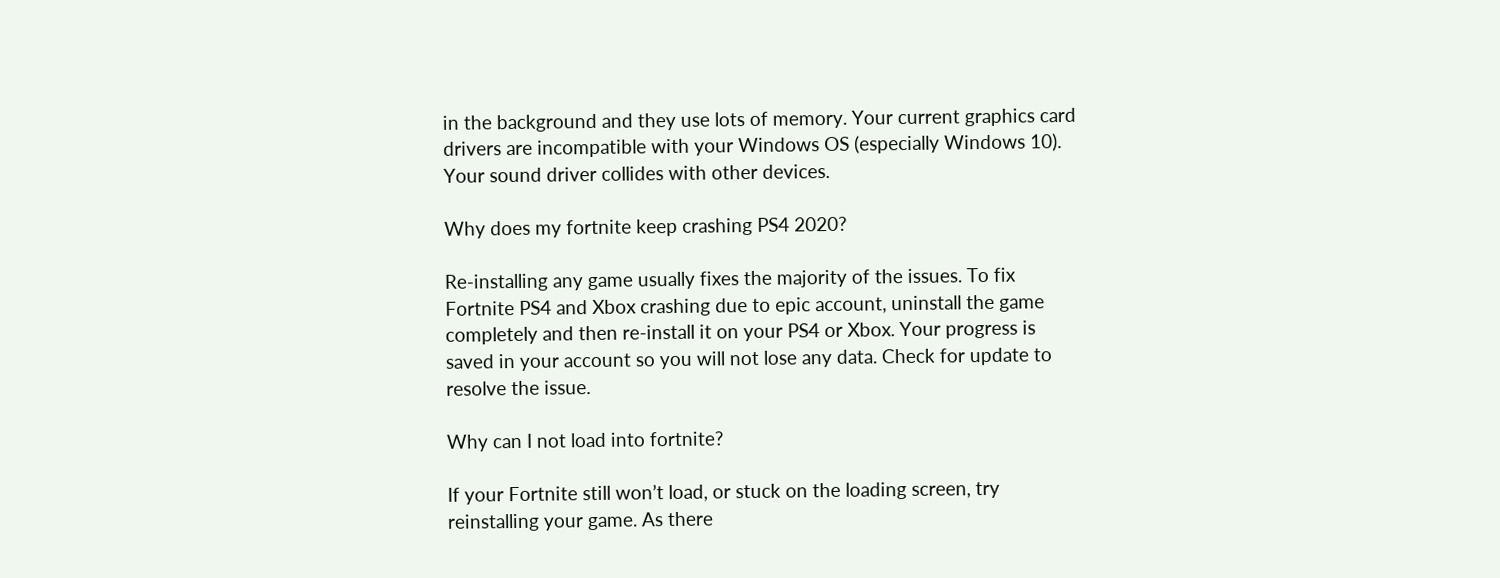in the background and they use lots of memory. Your current graphics card drivers are incompatible with your Windows OS (especially Windows 10). Your sound driver collides with other devices.

Why does my fortnite keep crashing PS4 2020?

Re-installing any game usually fixes the majority of the issues. To fix Fortnite PS4 and Xbox crashing due to epic account, uninstall the game completely and then re-install it on your PS4 or Xbox. Your progress is saved in your account so you will not lose any data. Check for update to resolve the issue.

Why can I not load into fortnite?

If your Fortnite still won’t load, or stuck on the loading screen, try reinstalling your game. As there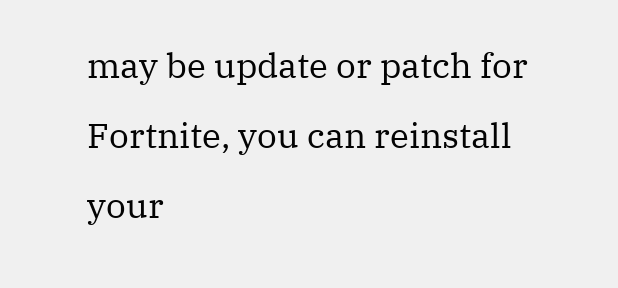may be update or patch for Fortnite, you can reinstall your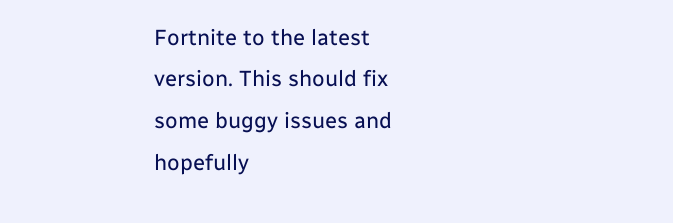Fortnite to the latest version. This should fix some buggy issues and hopefully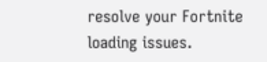resolve your Fortnite loading issues.